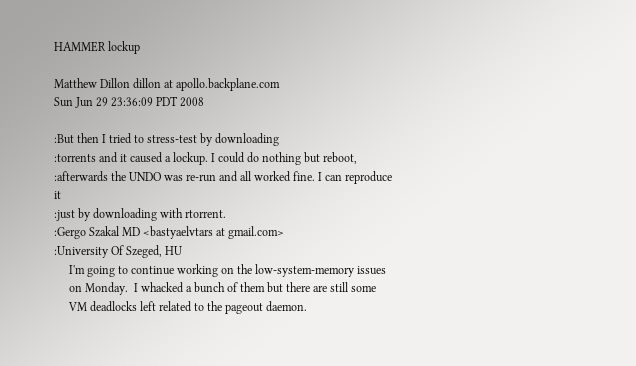HAMMER lockup

Matthew Dillon dillon at apollo.backplane.com
Sun Jun 29 23:36:09 PDT 2008

:But then I tried to stress-test by downloading
:torrents and it caused a lockup. I could do nothing but reboot,
:afterwards the UNDO was re-run and all worked fine. I can reproduce it
:just by downloading with rtorrent.
:Gergo Szakal MD <bastyaelvtars at gmail.com>
:University Of Szeged, HU
     I'm going to continue working on the low-system-memory issues
     on Monday.  I whacked a bunch of them but there are still some
     VM deadlocks left related to the pageout daemon.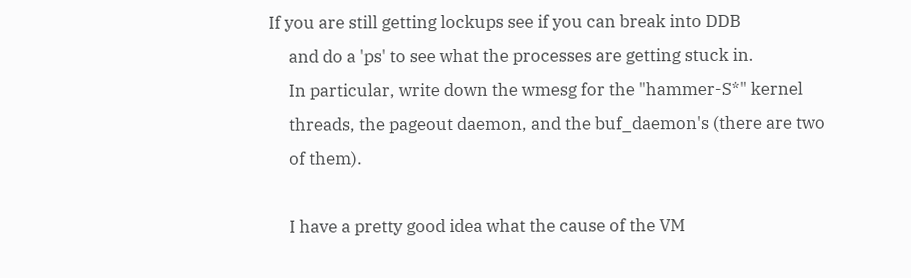If you are still getting lockups see if you can break into DDB
     and do a 'ps' to see what the processes are getting stuck in.
     In particular, write down the wmesg for the "hammer-S*" kernel
     threads, the pageout daemon, and the buf_daemon's (there are two
     of them).

     I have a pretty good idea what the cause of the VM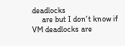deadlocks
     are but I don't know if VM deadlocks are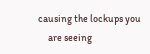causing the lockups you
     are seeing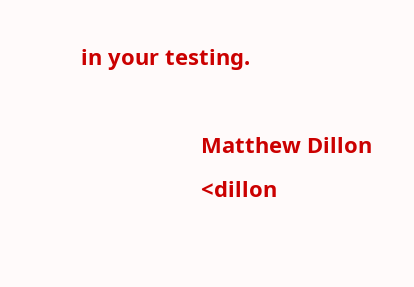in your testing.

                    Matthew Dillon
                    <dillon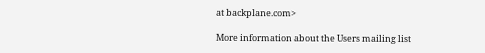at backplane.com>

More information about the Users mailing list